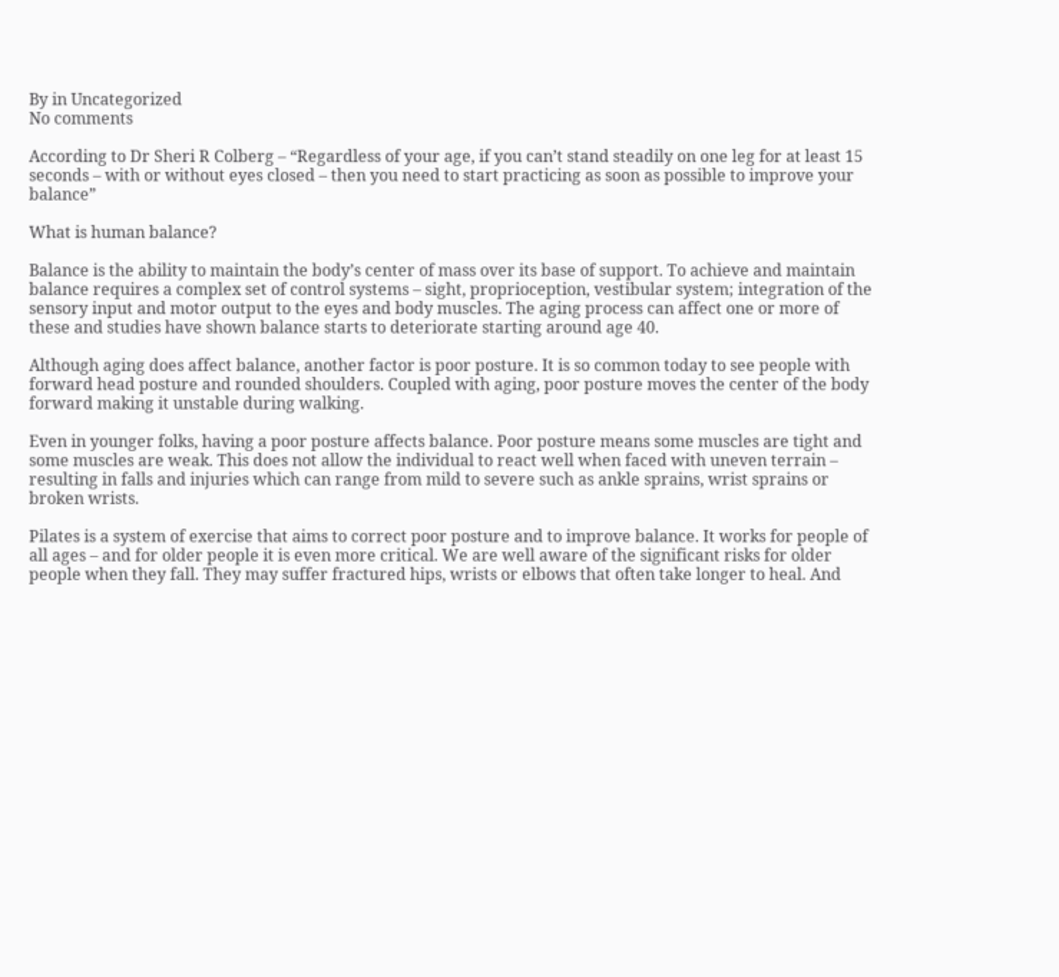By in Uncategorized
No comments

According to Dr Sheri R Colberg – “Regardless of your age, if you can’t stand steadily on one leg for at least 15 seconds – with or without eyes closed – then you need to start practicing as soon as possible to improve your balance”

What is human balance?

Balance is the ability to maintain the body’s center of mass over its base of support. To achieve and maintain balance requires a complex set of control systems – sight, proprioception, vestibular system; integration of the sensory input and motor output to the eyes and body muscles. The aging process can affect one or more of these and studies have shown balance starts to deteriorate starting around age 40.

Although aging does affect balance, another factor is poor posture. It is so common today to see people with forward head posture and rounded shoulders. Coupled with aging, poor posture moves the center of the body forward making it unstable during walking.

Even in younger folks, having a poor posture affects balance. Poor posture means some muscles are tight and some muscles are weak. This does not allow the individual to react well when faced with uneven terrain – resulting in falls and injuries which can range from mild to severe such as ankle sprains, wrist sprains or broken wrists.

Pilates is a system of exercise that aims to correct poor posture and to improve balance. It works for people of all ages – and for older people it is even more critical. We are well aware of the significant risks for older people when they fall. They may suffer fractured hips, wrists or elbows that often take longer to heal. And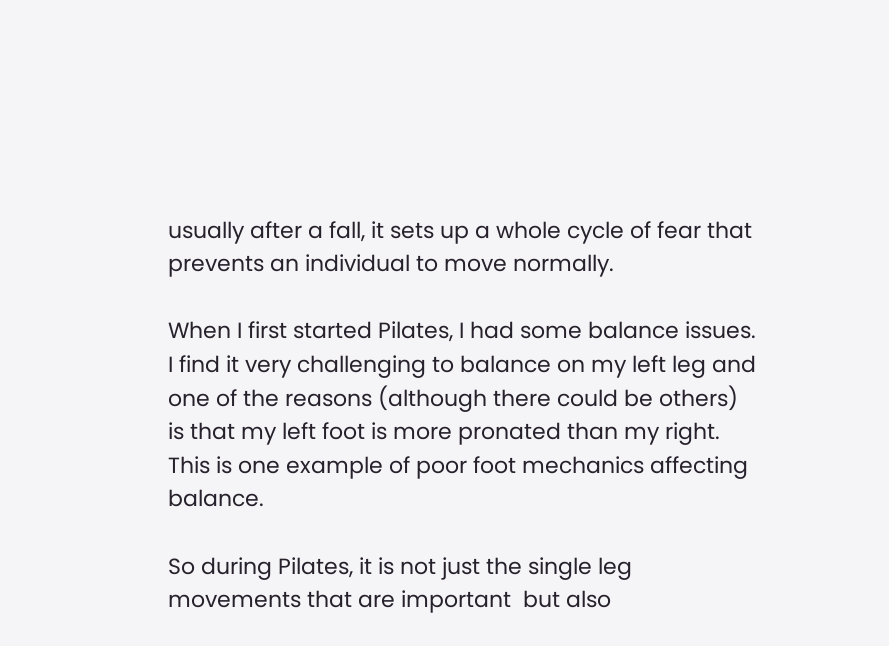usually after a fall, it sets up a whole cycle of fear that prevents an individual to move normally.

When I first started Pilates, I had some balance issues. I find it very challenging to balance on my left leg and one of the reasons (although there could be others) is that my left foot is more pronated than my right. This is one example of poor foot mechanics affecting balance.

So during Pilates, it is not just the single leg movements that are important  but also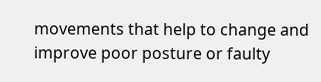movements that help to change and improve poor posture or faulty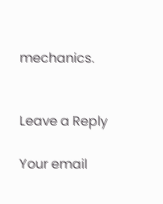mechanics.


Leave a Reply

Your email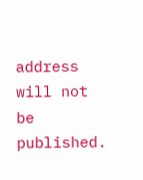address will not be published.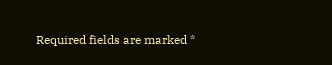Required fields are marked *